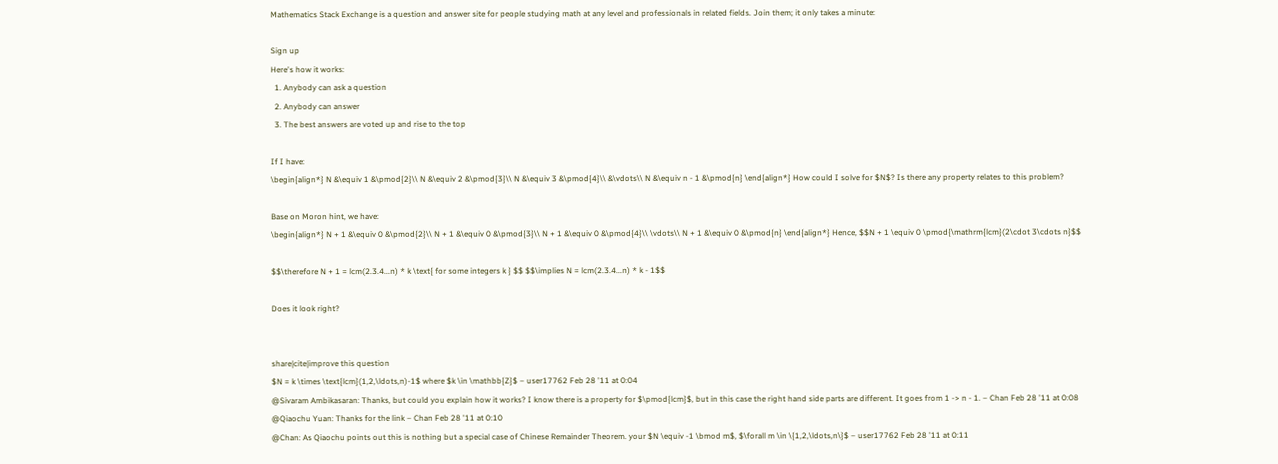Mathematics Stack Exchange is a question and answer site for people studying math at any level and professionals in related fields. Join them; it only takes a minute:

Sign up
Here's how it works:
  1. Anybody can ask a question
  2. Anybody can answer
  3. The best answers are voted up and rise to the top

If I have:
\begin{align*} N &\equiv 1 &\pmod{2}\\ N &\equiv 2 &\pmod{3}\\ N &\equiv 3 &\pmod{4}\\ &\vdots\\ N &\equiv n - 1 &\pmod{n} \end{align*} How could I solve for $N$? Is there any property relates to this problem?

Base on Moron hint, we have:
\begin{align*} N + 1 &\equiv 0 &\pmod{2}\\ N + 1 &\equiv 0 &\pmod{3}\\ N + 1 &\equiv 0 &\pmod{4}\\ \vdots\\ N + 1 &\equiv 0 &\pmod{n} \end{align*} Hence, $$N + 1 \equiv 0 \pmod{\mathrm{lcm}(2\cdot 3\cdots n}$$

$$\therefore N + 1 = lcm(2.3.4...n) * k \text{ for some integers k } $$ $$\implies N = lcm(2.3.4...n) * k - 1$$

Does it look right?


share|cite|improve this question
$N = k \times \text{lcm}(1,2,\ldots,n)-1$ where $k \in \mathbb{Z}$ – user17762 Feb 28 '11 at 0:04
@Sivaram Ambikasaran: Thanks, but could you explain how it works? I know there is a property for $\pmod{lcm}$, but in this case the right hand side parts are different. It goes from 1 -> n - 1. – Chan Feb 28 '11 at 0:08
@Qiaochu Yuan: Thanks for the link – Chan Feb 28 '11 at 0:10
@Chan: As Qiaochu points out this is nothing but a special case of Chinese Remainder Theorem. your $N \equiv -1 \bmod m$, $\forall m \in \{1,2,\ldots,n\}$ – user17762 Feb 28 '11 at 0:11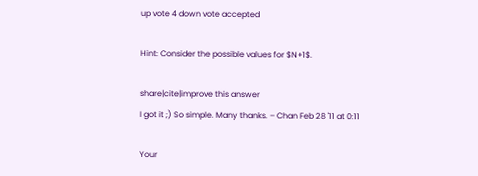up vote 4 down vote accepted

Hint: Consider the possible values for $N+1$.

share|cite|improve this answer
I got it ;) So simple. Many thanks. – Chan Feb 28 '11 at 0:11

Your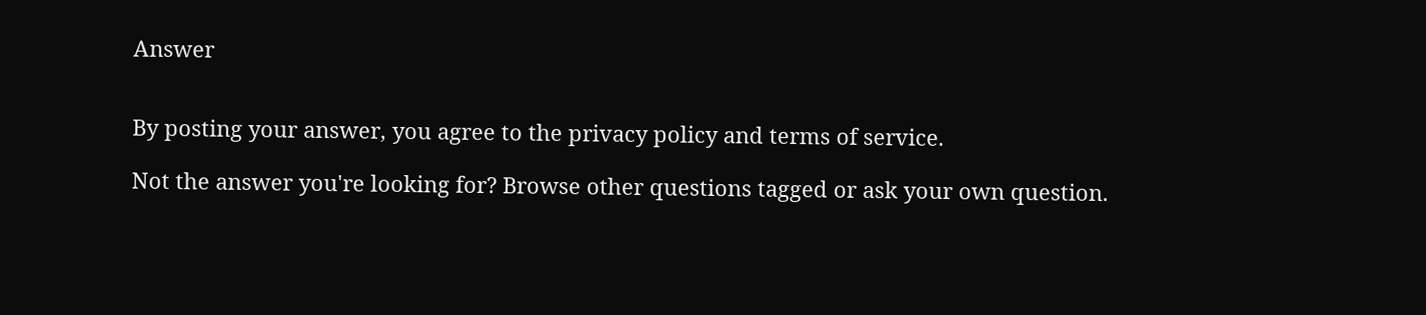Answer


By posting your answer, you agree to the privacy policy and terms of service.

Not the answer you're looking for? Browse other questions tagged or ask your own question.